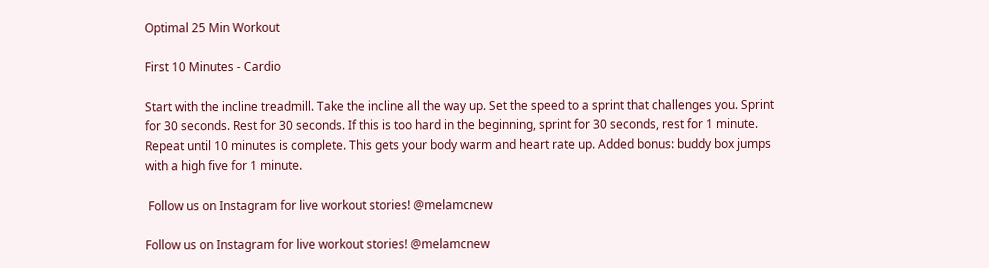Optimal 25 Min Workout

First 10 Minutes - Cardio

Start with the incline treadmill. Take the incline all the way up. Set the speed to a sprint that challenges you. Sprint for 30 seconds. Rest for 30 seconds. If this is too hard in the beginning, sprint for 30 seconds, rest for 1 minute. Repeat until 10 minutes is complete. This gets your body warm and heart rate up. Added bonus: buddy box jumps with a high five for 1 minute.

 Follow us on Instagram for live workout stories! @melamcnew

Follow us on Instagram for live workout stories! @melamcnew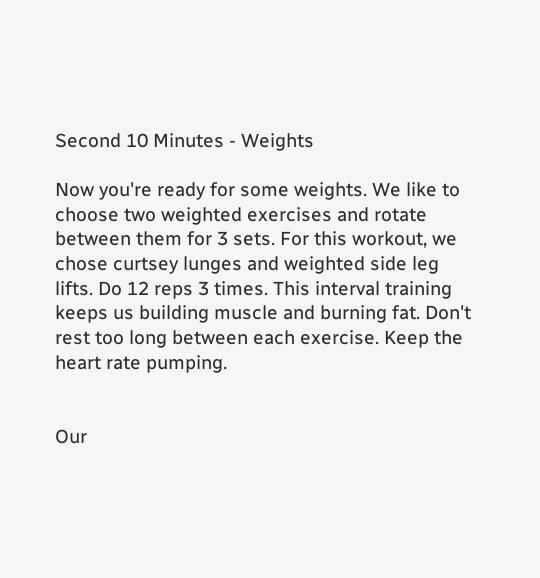Second 10 Minutes - Weights

Now you're ready for some weights. We like to choose two weighted exercises and rotate between them for 3 sets. For this workout, we chose curtsey lunges and weighted side leg lifts. Do 12 reps 3 times. This interval training keeps us building muscle and burning fat. Don't rest too long between each exercise. Keep the heart rate pumping.


Our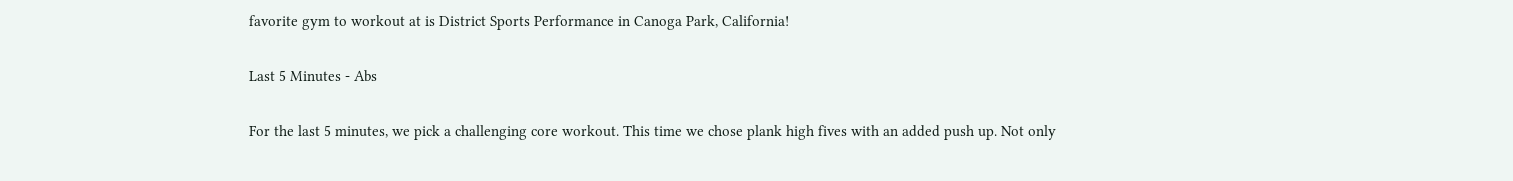favorite gym to workout at is District Sports Performance in Canoga Park, California!

Last 5 Minutes - Abs

For the last 5 minutes, we pick a challenging core workout. This time we chose plank high fives with an added push up. Not only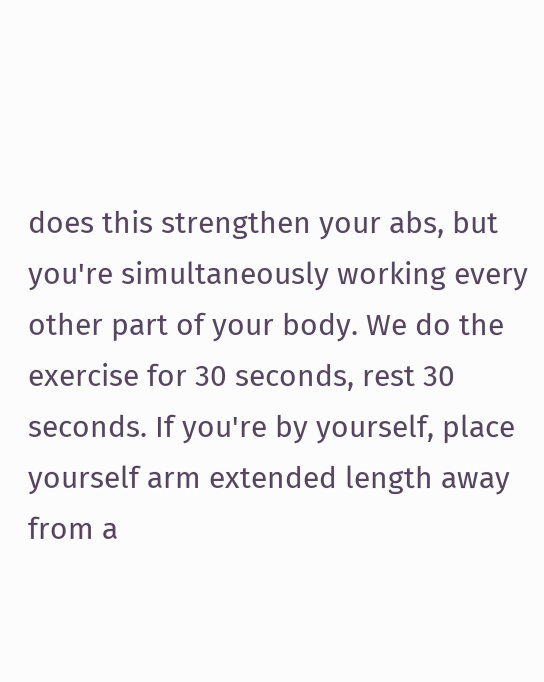does this strengthen your abs, but you're simultaneously working every other part of your body. We do the exercise for 30 seconds, rest 30 seconds. If you're by yourself, place yourself arm extended length away from a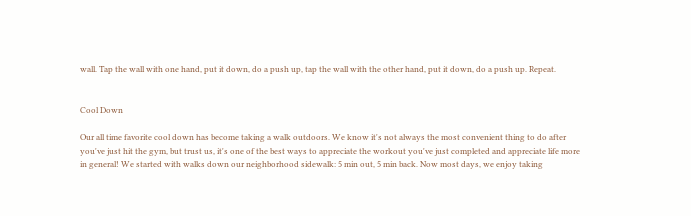wall. Tap the wall with one hand, put it down, do a push up, tap the wall with the other hand, put it down, do a push up. Repeat.


Cool Down

Our all time favorite cool down has become taking a walk outdoors. We know it's not always the most convenient thing to do after you've just hit the gym, but trust us, it's one of the best ways to appreciate the workout you've just completed and appreciate life more in general! We started with walks down our neighborhood sidewalk: 5 min out, 5 min back. Now most days, we enjoy taking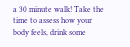a 30 minute walk! Take the time to assess how your body feels, drink some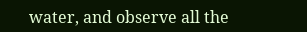water, and observe all the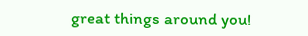great things around you!